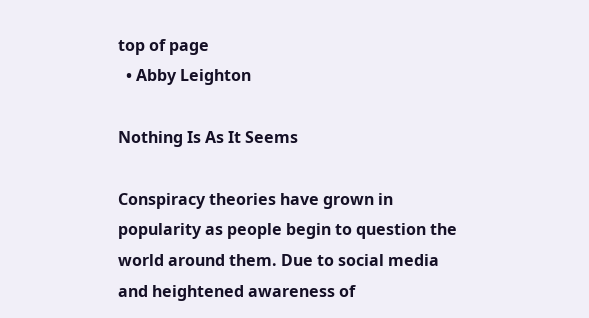top of page
  • Abby Leighton

Nothing Is As It Seems

Conspiracy theories have grown in popularity as people begin to question the world around them. Due to social media and heightened awareness of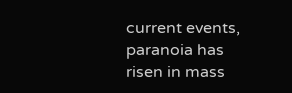current events, paranoia has risen in mass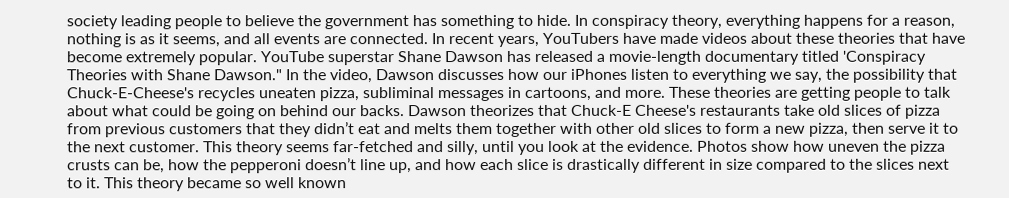society leading people to believe the government has something to hide. In conspiracy theory, everything happens for a reason, nothing is as it seems, and all events are connected. In recent years, YouTubers have made videos about these theories that have become extremely popular. YouTube superstar Shane Dawson has released a movie-length documentary titled 'Conspiracy Theories with Shane Dawson." In the video, Dawson discusses how our iPhones listen to everything we say, the possibility that Chuck-E-Cheese's recycles uneaten pizza, subliminal messages in cartoons, and more. These theories are getting people to talk about what could be going on behind our backs. Dawson theorizes that Chuck-E Cheese's restaurants take old slices of pizza from previous customers that they didn’t eat and melts them together with other old slices to form a new pizza, then serve it to the next customer. This theory seems far-fetched and silly, until you look at the evidence. Photos show how uneven the pizza crusts can be, how the pepperoni doesn’t line up, and how each slice is drastically different in size compared to the slices next to it. This theory became so well known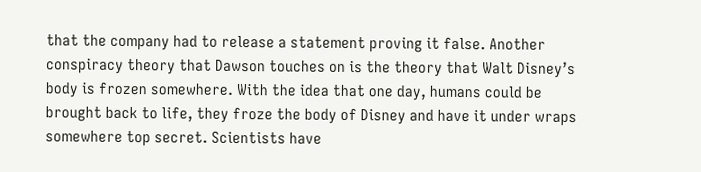that the company had to release a statement proving it false. Another conspiracy theory that Dawson touches on is the theory that Walt Disney’s body is frozen somewhere. With the idea that one day, humans could be brought back to life, they froze the body of Disney and have it under wraps somewhere top secret. Scientists have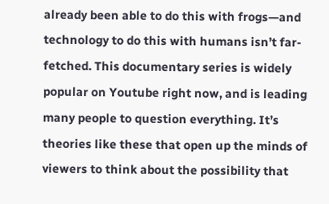already been able to do this with frogs—and technology to do this with humans isn’t far-fetched. This documentary series is widely popular on Youtube right now, and is leading many people to question everything. It’s theories like these that open up the minds of viewers to think about the possibility that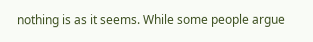nothing is as it seems. While some people argue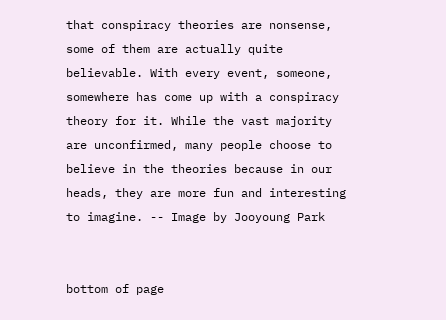that conspiracy theories are nonsense, some of them are actually quite believable. With every event, someone, somewhere has come up with a conspiracy theory for it. While the vast majority are unconfirmed, many people choose to believe in the theories because in our heads, they are more fun and interesting to imagine. -- Image by Jooyoung Park


bottom of page